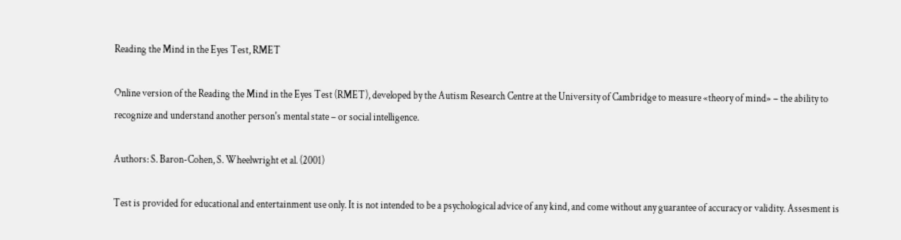Reading the Mind in the Eyes Test, RMET

Online version of the Reading the Mind in the Eyes Test (RMET), developed by the Autism Research Centre at the University of Cambridge to measure «theory of mind» – the ability to recognize and understand another person's mental state – or social intelligence.

Authors: S. Baron-Cohen, S. Wheelwright et al. (2001)

Test is provided for educational and entertainment use only. It is not intended to be a psychological advice of any kind, and come without any guarantee of accuracy or validity. Assesment is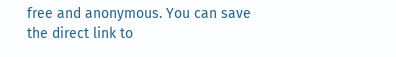free and anonymous. You can save the direct link to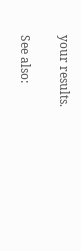your results.

See also: